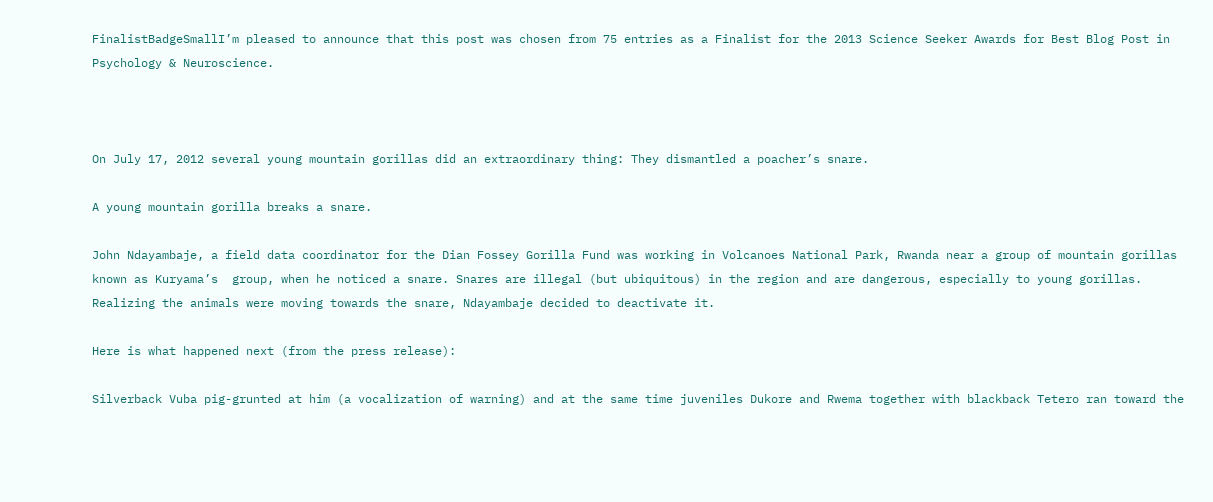FinalistBadgeSmallI’m pleased to announce that this post was chosen from 75 entries as a Finalist for the 2013 Science Seeker Awards for Best Blog Post in Psychology & Neuroscience.



On July 17, 2012 several young mountain gorillas did an extraordinary thing: They dismantled a poacher’s snare.

A young mountain gorilla breaks a snare.

John Ndayambaje, a field data coordinator for the Dian Fossey Gorilla Fund was working in Volcanoes National Park, Rwanda near a group of mountain gorillas known as Kuryama’s  group, when he noticed a snare. Snares are illegal (but ubiquitous) in the region and are dangerous, especially to young gorillas. Realizing the animals were moving towards the snare, Ndayambaje decided to deactivate it.

Here is what happened next (from the press release):

Silverback Vuba pig-grunted at him (a vocalization of warning) and at the same time juveniles Dukore and Rwema together with blackback Tetero ran toward the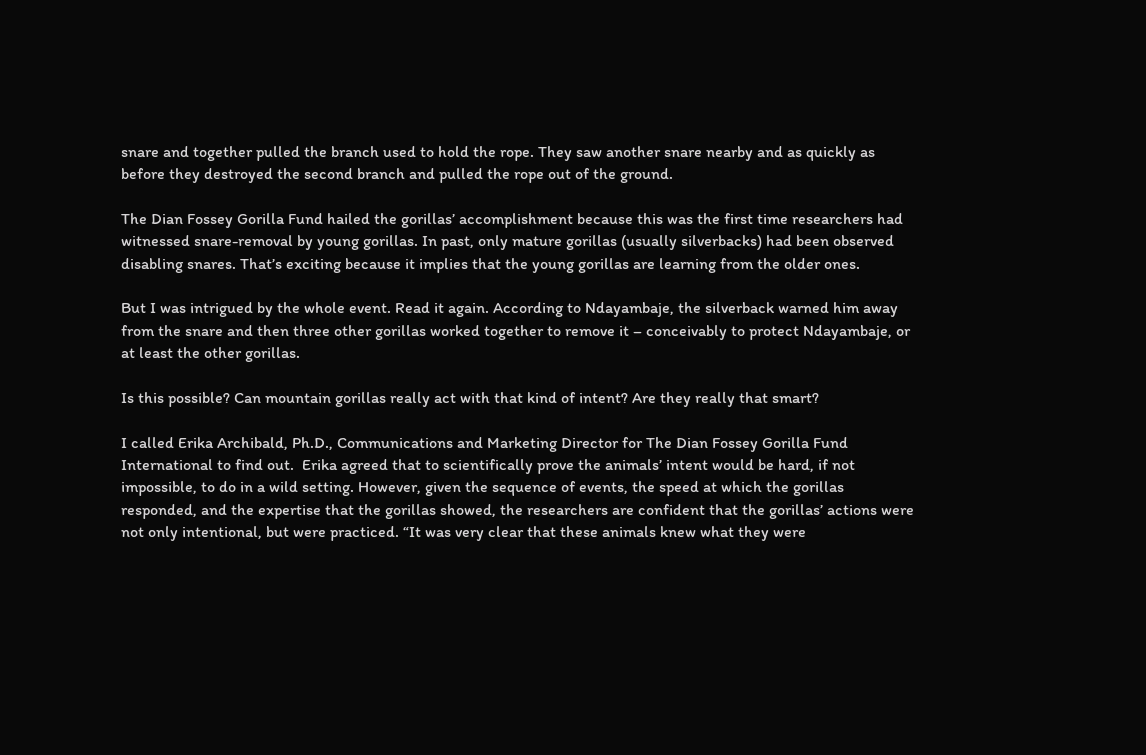snare and together pulled the branch used to hold the rope. They saw another snare nearby and as quickly as before they destroyed the second branch and pulled the rope out of the ground.

The Dian Fossey Gorilla Fund hailed the gorillas’ accomplishment because this was the first time researchers had witnessed snare-removal by young gorillas. In past, only mature gorillas (usually silverbacks) had been observed disabling snares. That’s exciting because it implies that the young gorillas are learning from the older ones.

But I was intrigued by the whole event. Read it again. According to Ndayambaje, the silverback warned him away from the snare and then three other gorillas worked together to remove it – conceivably to protect Ndayambaje, or at least the other gorillas.

Is this possible? Can mountain gorillas really act with that kind of intent? Are they really that smart?

I called Erika Archibald, Ph.D., Communications and Marketing Director for The Dian Fossey Gorilla Fund International to find out.  Erika agreed that to scientifically prove the animals’ intent would be hard, if not impossible, to do in a wild setting. However, given the sequence of events, the speed at which the gorillas responded, and the expertise that the gorillas showed, the researchers are confident that the gorillas’ actions were not only intentional, but were practiced. “It was very clear that these animals knew what they were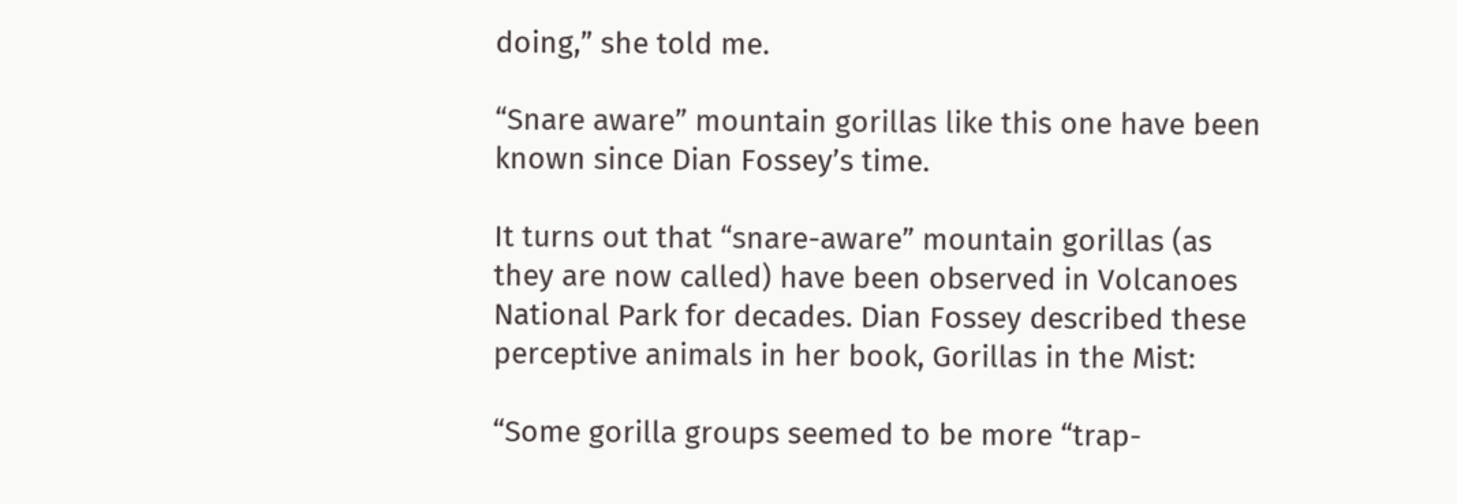doing,” she told me.

“Snare aware” mountain gorillas like this one have been known since Dian Fossey’s time.

It turns out that “snare-aware” mountain gorillas (as they are now called) have been observed in Volcanoes National Park for decades. Dian Fossey described these perceptive animals in her book, Gorillas in the Mist:

“Some gorilla groups seemed to be more “trap-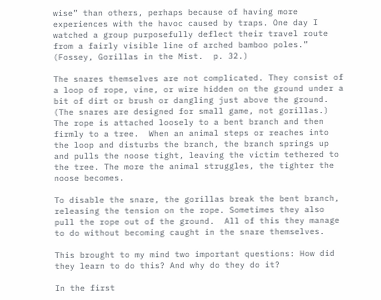wise” than others, perhaps because of having more experiences with the havoc caused by traps. One day I watched a group purposefully deflect their travel route from a fairly visible line of arched bamboo poles.” (Fossey, Gorillas in the Mist.  p. 32.)

The snares themselves are not complicated. They consist of a loop of rope, vine, or wire hidden on the ground under a bit of dirt or brush or dangling just above the ground. (The snares are designed for small game, not gorillas.) The rope is attached loosely to a bent branch and then firmly to a tree.  When an animal steps or reaches into the loop and disturbs the branch, the branch springs up and pulls the noose tight, leaving the victim tethered to the tree. The more the animal struggles, the tighter the noose becomes.

To disable the snare, the gorillas break the bent branch, releasing the tension on the rope. Sometimes they also pull the rope out of the ground.  All of this they manage to do without becoming caught in the snare themselves.

This brought to my mind two important questions: How did they learn to do this? And why do they do it?

In the first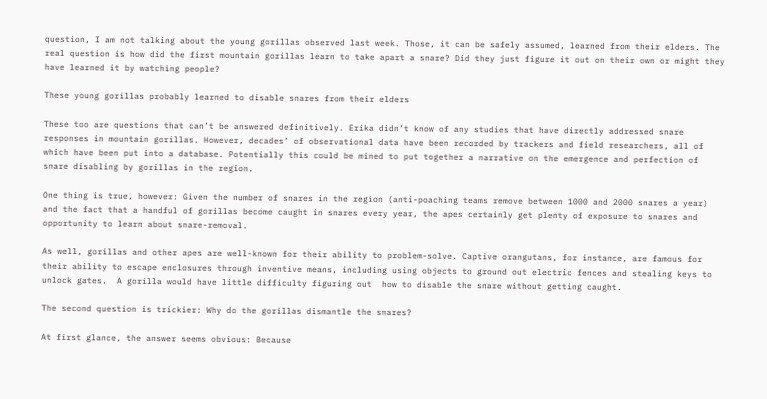question, I am not talking about the young gorillas observed last week. Those, it can be safely assumed, learned from their elders. The real question is how did the first mountain gorillas learn to take apart a snare? Did they just figure it out on their own or might they have learned it by watching people?

These young gorillas probably learned to disable snares from their elders

These too are questions that can’t be answered definitively. Erika didn’t know of any studies that have directly addressed snare responses in mountain gorillas. However, decades’ of observational data have been recorded by trackers and field researchers, all of which have been put into a database. Potentially this could be mined to put together a narrative on the emergence and perfection of snare disabling by gorillas in the region.

One thing is true, however: Given the number of snares in the region (anti-poaching teams remove between 1000 and 2000 snares a year) and the fact that a handful of gorillas become caught in snares every year, the apes certainly get plenty of exposure to snares and opportunity to learn about snare-removal.

As well, gorillas and other apes are well-known for their ability to problem-solve. Captive orangutans, for instance, are famous for their ability to escape enclosures through inventive means, including using objects to ground out electric fences and stealing keys to unlock gates.  A gorilla would have little difficulty figuring out  how to disable the snare without getting caught.

The second question is trickier: Why do the gorillas dismantle the snares?

At first glance, the answer seems obvious: Because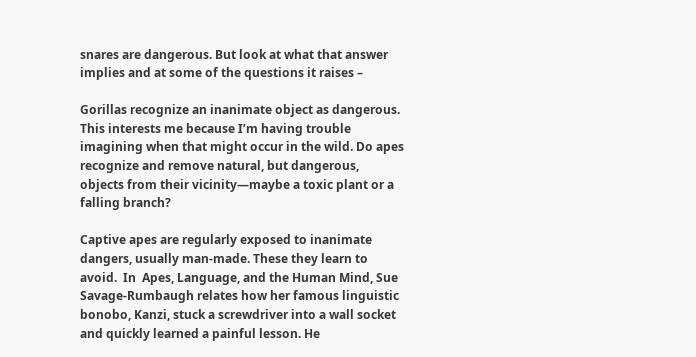snares are dangerous. But look at what that answer implies and at some of the questions it raises –

Gorillas recognize an inanimate object as dangerous.  This interests me because I’m having trouble imagining when that might occur in the wild. Do apes recognize and remove natural, but dangerous, objects from their vicinity—maybe a toxic plant or a falling branch?

Captive apes are regularly exposed to inanimate dangers, usually man-made. These they learn to avoid.  In  Apes, Language, and the Human Mind, Sue Savage-Rumbaugh relates how her famous linguistic bonobo, Kanzi, stuck a screwdriver into a wall socket and quickly learned a painful lesson. He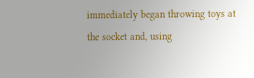immediately began throwing toys at the socket and, using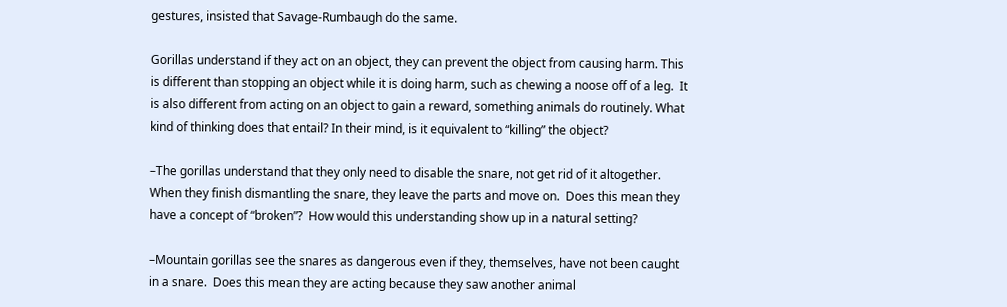gestures, insisted that Savage-Rumbaugh do the same.

Gorillas understand if they act on an object, they can prevent the object from causing harm. This is different than stopping an object while it is doing harm, such as chewing a noose off of a leg.  It is also different from acting on an object to gain a reward, something animals do routinely. What kind of thinking does that entail? In their mind, is it equivalent to “killing” the object?

–The gorillas understand that they only need to disable the snare, not get rid of it altogether. When they finish dismantling the snare, they leave the parts and move on.  Does this mean they have a concept of “broken”?  How would this understanding show up in a natural setting?

–Mountain gorillas see the snares as dangerous even if they, themselves, have not been caught in a snare.  Does this mean they are acting because they saw another animal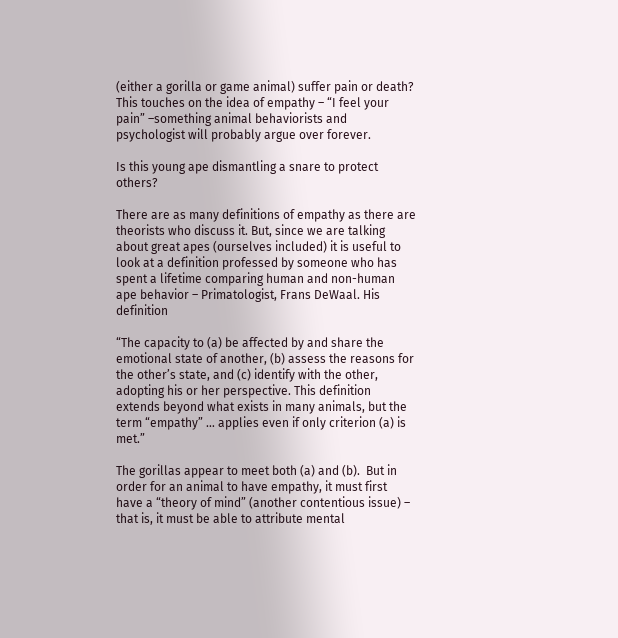(either a gorilla or game animal) suffer pain or death?  This touches on the idea of empathy – “I feel your pain” –something animal behaviorists and psychologist will probably argue over forever.

Is this young ape dismantling a snare to protect others?

There are as many definitions of empathy as there are theorists who discuss it. But, since we are talking about great apes (ourselves included) it is useful to look at a definition professed by someone who has spent a lifetime comparing human and non-human ape behavior – Primatologist, Frans DeWaal. His definition

“The capacity to (a) be affected by and share the emotional state of another, (b) assess the reasons for the other’s state, and (c) identify with the other, adopting his or her perspective. This definition extends beyond what exists in many animals, but the term “empathy” … applies even if only criterion (a) is met.”

The gorillas appear to meet both (a) and (b).  But in order for an animal to have empathy, it must first have a “theory of mind” (another contentious issue) – that is, it must be able to attribute mental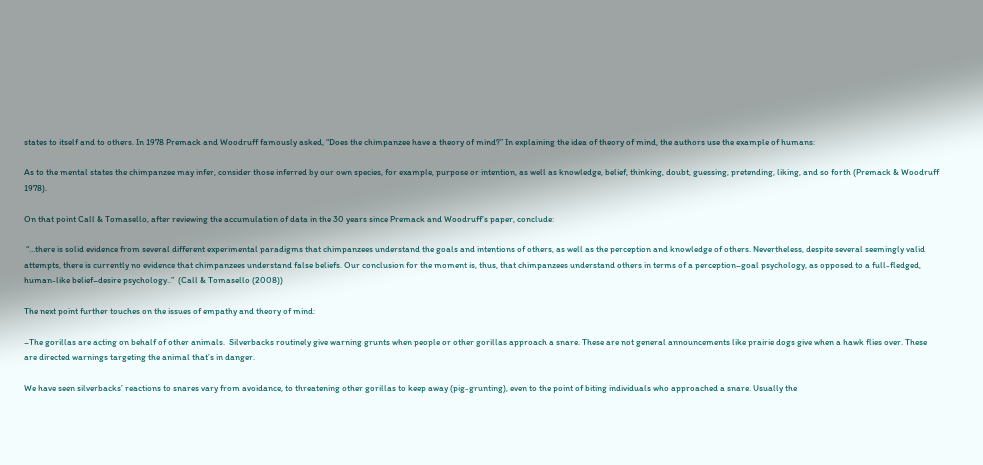states to itself and to others. In 1978 Premack and Woodruff famously asked, “Does the chimpanzee have a theory of mind?” In explaining the idea of theory of mind, the authors use the example of humans:

As to the mental states the chimpanzee may infer, consider those inferred by our own species, for example, purpose or intention, as well as knowledge, belief, thinking, doubt, guessing, pretending, liking, and so forth (Premack & Woodruff 1978).

On that point Call & Tomasello, after reviewing the accumulation of data in the 30 years since Premack and Woodruff’s paper, conclude:

 “…there is solid evidence from several different experimental paradigms that chimpanzees understand the goals and intentions of others, as well as the perception and knowledge of others. Nevertheless, despite several seemingly valid attempts, there is currently no evidence that chimpanzees understand false beliefs. Our conclusion for the moment is, thus, that chimpanzees understand others in terms of a perception–goal psychology, as opposed to a full-fledged, human-like belief–desire psychology..”  (Call & Tomasello (2008))

The next point further touches on the issues of empathy and theory of mind:

–The gorillas are acting on behalf of other animals.  Silverbacks routinely give warning grunts when people or other gorillas approach a snare. These are not general announcements like prairie dogs give when a hawk flies over. These are directed warnings targeting the animal that’s in danger.

We have seen silverbacks’ reactions to snares vary from avoidance, to threatening other gorillas to keep away (pig-grunting), even to the point of biting individuals who approached a snare. Usually the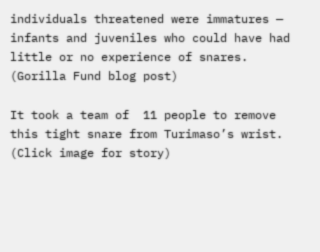individuals threatened were immatures — infants and juveniles who could have had little or no experience of snares. (Gorilla Fund blog post)

It took a team of  11 people to remove this tight snare from Turimaso’s wrist. (Click image for story)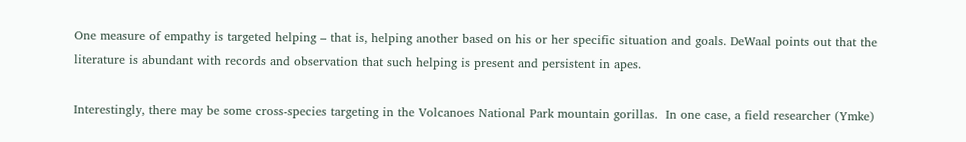One measure of empathy is targeted helping – that is, helping another based on his or her specific situation and goals. DeWaal points out that the literature is abundant with records and observation that such helping is present and persistent in apes.

Interestingly, there may be some cross-species targeting in the Volcanoes National Park mountain gorillas.  In one case, a field researcher (Ymke)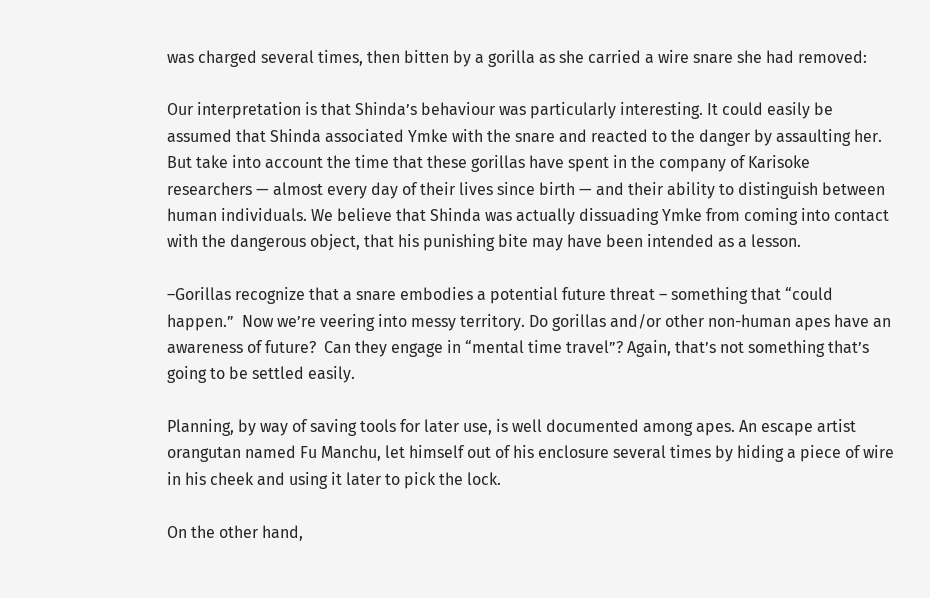was charged several times, then bitten by a gorilla as she carried a wire snare she had removed:

Our interpretation is that Shinda’s behaviour was particularly interesting. It could easily be assumed that Shinda associated Ymke with the snare and reacted to the danger by assaulting her. But take into account the time that these gorillas have spent in the company of Karisoke researchers — almost every day of their lives since birth — and their ability to distinguish between human individuals. We believe that Shinda was actually dissuading Ymke from coming into contact with the dangerous object, that his punishing bite may have been intended as a lesson.

–Gorillas recognize that a snare embodies a potential future threat – something that “could happen.”  Now we’re veering into messy territory. Do gorillas and/or other non-human apes have an awareness of future?  Can they engage in “mental time travel”? Again, that’s not something that’s going to be settled easily.

Planning, by way of saving tools for later use, is well documented among apes. An escape artist orangutan named Fu Manchu, let himself out of his enclosure several times by hiding a piece of wire in his cheek and using it later to pick the lock.

On the other hand,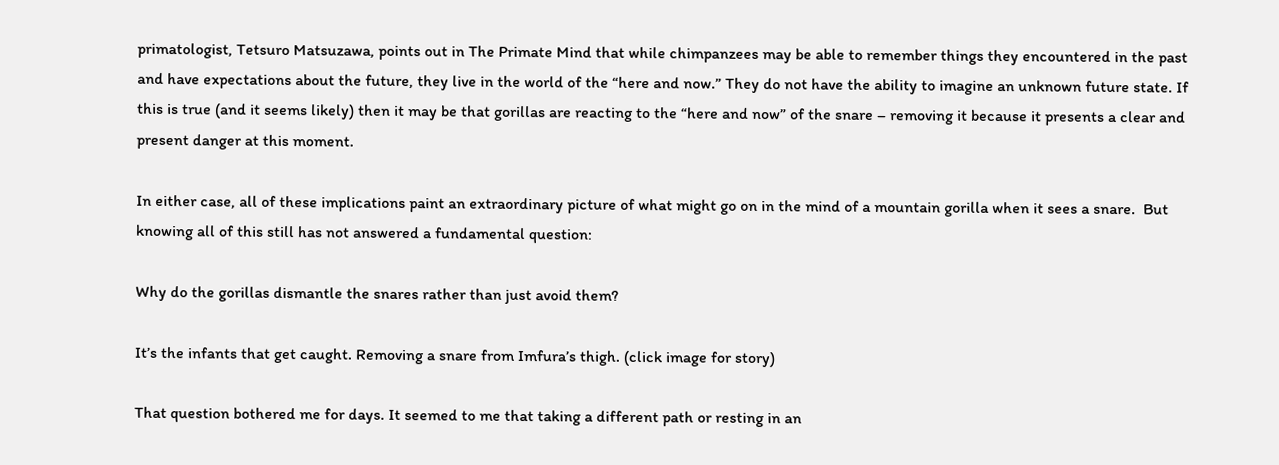primatologist, Tetsuro Matsuzawa, points out in The Primate Mind that while chimpanzees may be able to remember things they encountered in the past and have expectations about the future, they live in the world of the “here and now.” They do not have the ability to imagine an unknown future state. If this is true (and it seems likely) then it may be that gorillas are reacting to the “here and now” of the snare – removing it because it presents a clear and present danger at this moment.

In either case, all of these implications paint an extraordinary picture of what might go on in the mind of a mountain gorilla when it sees a snare.  But knowing all of this still has not answered a fundamental question:

Why do the gorillas dismantle the snares rather than just avoid them?

It’s the infants that get caught. Removing a snare from Imfura’s thigh. (click image for story)

That question bothered me for days. It seemed to me that taking a different path or resting in an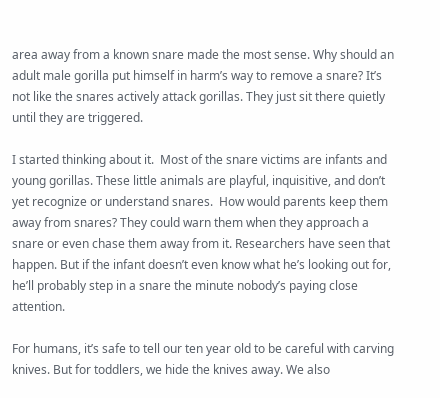area away from a known snare made the most sense. Why should an adult male gorilla put himself in harm’s way to remove a snare? It’s not like the snares actively attack gorillas. They just sit there quietly until they are triggered.

I started thinking about it.  Most of the snare victims are infants and young gorillas. These little animals are playful, inquisitive, and don’t yet recognize or understand snares.  How would parents keep them away from snares? They could warn them when they approach a snare or even chase them away from it. Researchers have seen that happen. But if the infant doesn’t even know what he’s looking out for, he’ll probably step in a snare the minute nobody’s paying close attention.

For humans, it’s safe to tell our ten year old to be careful with carving knives. But for toddlers, we hide the knives away. We also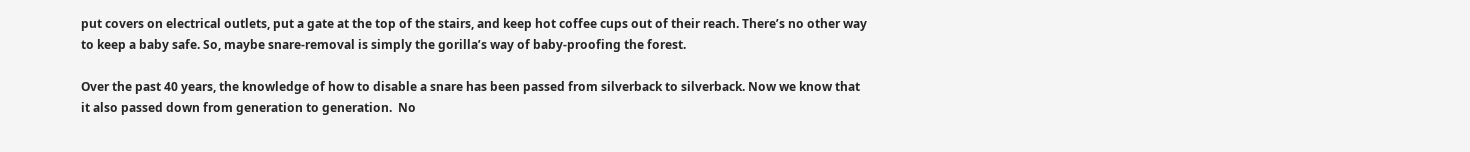put covers on electrical outlets, put a gate at the top of the stairs, and keep hot coffee cups out of their reach. There’s no other way to keep a baby safe. So, maybe snare-removal is simply the gorilla’s way of baby-proofing the forest.

Over the past 40 years, the knowledge of how to disable a snare has been passed from silverback to silverback. Now we know that it also passed down from generation to generation.  No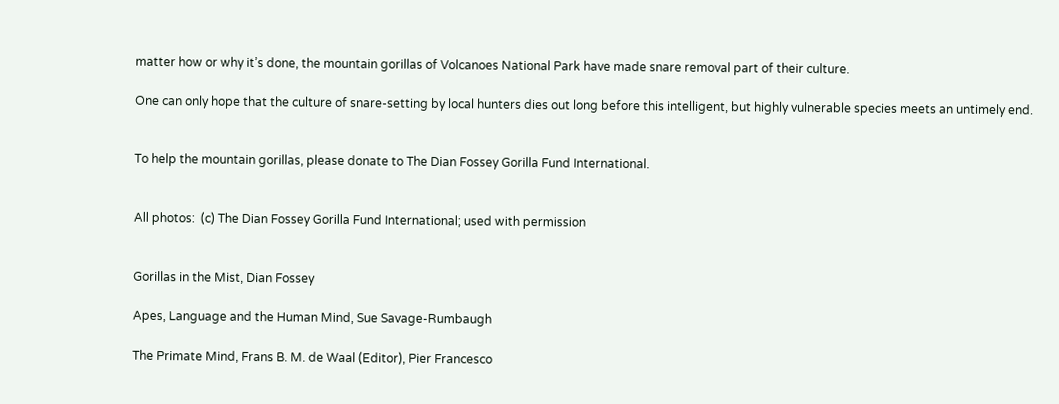matter how or why it’s done, the mountain gorillas of Volcanoes National Park have made snare removal part of their culture.

One can only hope that the culture of snare-setting by local hunters dies out long before this intelligent, but highly vulnerable species meets an untimely end.


To help the mountain gorillas, please donate to The Dian Fossey Gorilla Fund International.


All photos:  (c) The Dian Fossey Gorilla Fund International; used with permission


Gorillas in the Mist, Dian Fossey

Apes, Language and the Human Mind, Sue Savage-Rumbaugh

The Primate Mind, Frans B. M. de Waal (Editor), Pier Francesco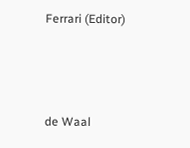Ferrari (Editor)



de Waal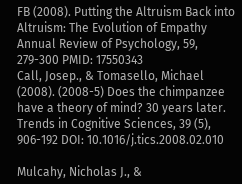FB (2008). Putting the Altruism Back into Altruism: The Evolution of Empathy Annual Review of Psychology, 59, 279-300 PMID: 17550343
Call, Josep., & Tomasello, Michael (2008). (2008-5) Does the chimpanzee have a theory of mind? 30 years later. Trends in Cognitive Sciences, 39 (5), 906-192 DOI: 10.1016/j.tics.2008.02.010

Mulcahy, Nicholas J., &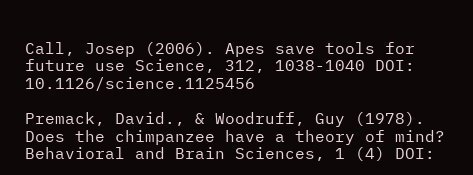Call, Josep (2006). Apes save tools for future use Science, 312, 1038-1040 DOI: 10.1126/science.1125456

Premack, David., & Woodruff, Guy (1978). Does the chimpanzee have a theory of mind? Behavioral and Brain Sciences, 1 (4) DOI: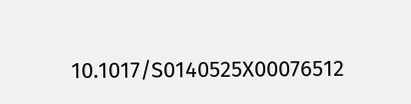10.1017/S0140525X00076512